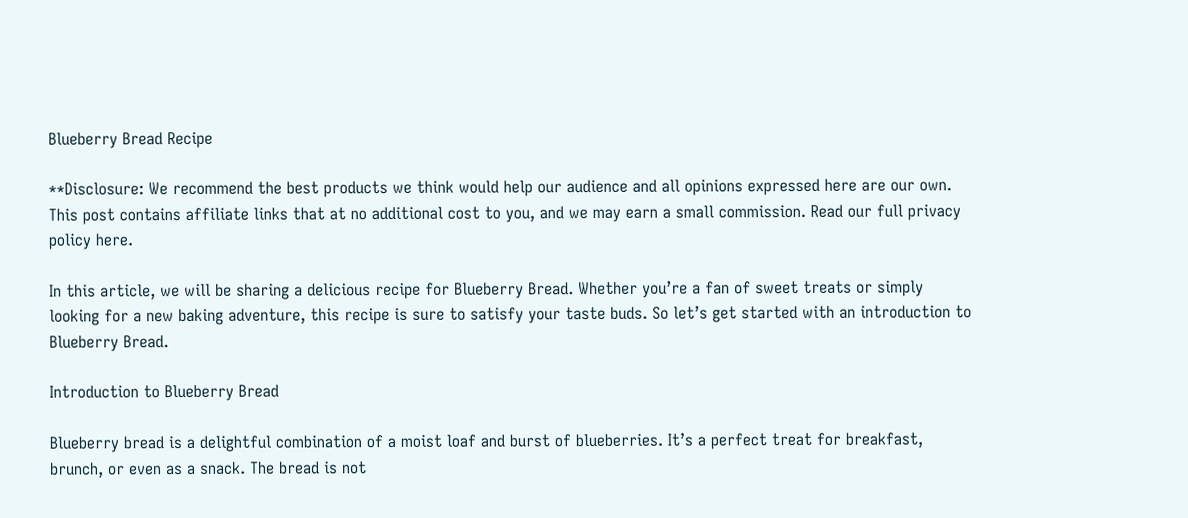Blueberry Bread Recipe

**Disclosure: We recommend the best products we think would help our audience and all opinions expressed here are our own. This post contains affiliate links that at no additional cost to you, and we may earn a small commission. Read our full privacy policy here.

In this article, we will be sharing a delicious recipe for Blueberry Bread. Whether you’re a fan of sweet treats or simply looking for a new baking adventure, this recipe is sure to satisfy your taste buds. So let’s get started with an introduction to Blueberry Bread.

Introduction to Blueberry Bread

Blueberry bread is a delightful combination of a moist loaf and burst of blueberries. It’s a perfect treat for breakfast, brunch, or even as a snack. The bread is not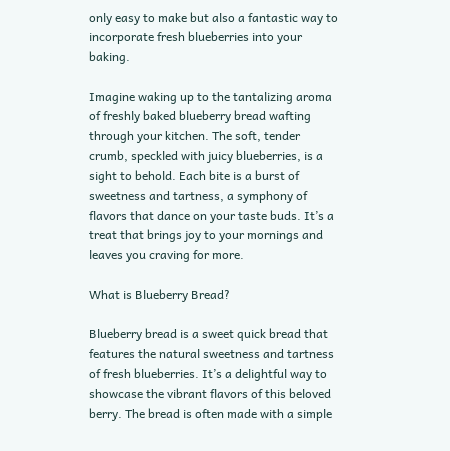only easy to make but also a fantastic way to incorporate fresh blueberries into your baking.

Imagine waking up to the tantalizing aroma of freshly baked blueberry bread wafting through your kitchen. The soft, tender crumb, speckled with juicy blueberries, is a sight to behold. Each bite is a burst of sweetness and tartness, a symphony of flavors that dance on your taste buds. It’s a treat that brings joy to your mornings and leaves you craving for more.

What is Blueberry Bread?

Blueberry bread is a sweet quick bread that features the natural sweetness and tartness of fresh blueberries. It’s a delightful way to showcase the vibrant flavors of this beloved berry. The bread is often made with a simple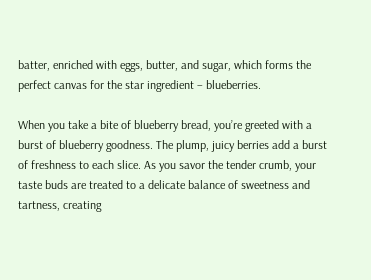batter, enriched with eggs, butter, and sugar, which forms the perfect canvas for the star ingredient – blueberries.

When you take a bite of blueberry bread, you’re greeted with a burst of blueberry goodness. The plump, juicy berries add a burst of freshness to each slice. As you savor the tender crumb, your taste buds are treated to a delicate balance of sweetness and tartness, creating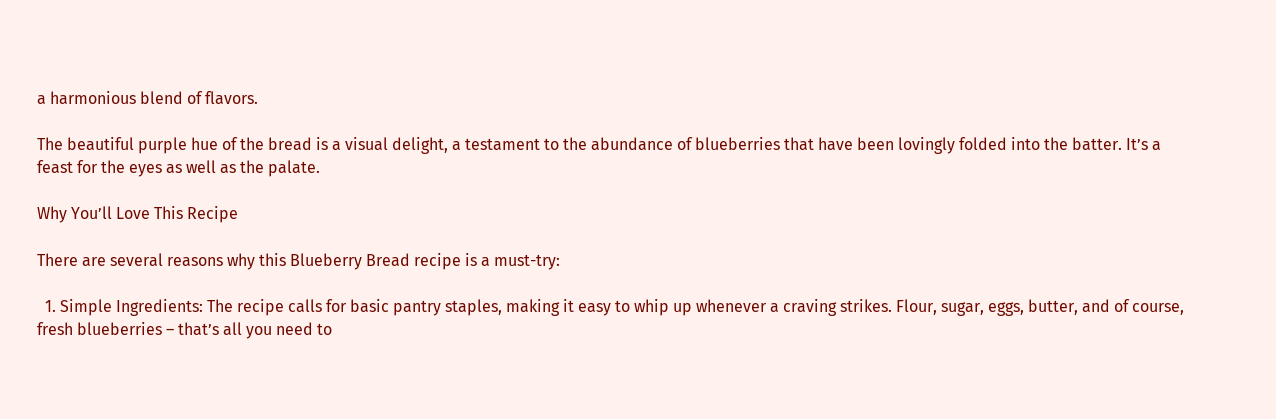a harmonious blend of flavors.

The beautiful purple hue of the bread is a visual delight, a testament to the abundance of blueberries that have been lovingly folded into the batter. It’s a feast for the eyes as well as the palate.

Why You’ll Love This Recipe

There are several reasons why this Blueberry Bread recipe is a must-try:

  1. Simple Ingredients: The recipe calls for basic pantry staples, making it easy to whip up whenever a craving strikes. Flour, sugar, eggs, butter, and of course, fresh blueberries – that’s all you need to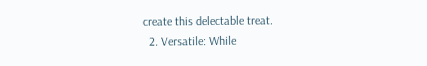create this delectable treat.
  2. Versatile: While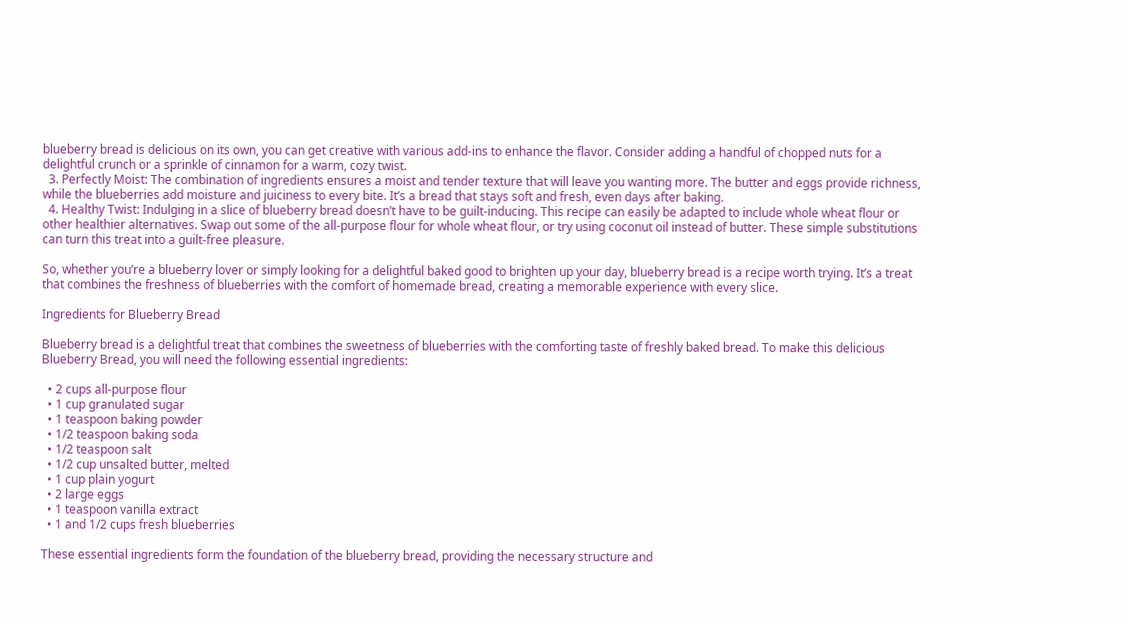blueberry bread is delicious on its own, you can get creative with various add-ins to enhance the flavor. Consider adding a handful of chopped nuts for a delightful crunch or a sprinkle of cinnamon for a warm, cozy twist.
  3. Perfectly Moist: The combination of ingredients ensures a moist and tender texture that will leave you wanting more. The butter and eggs provide richness, while the blueberries add moisture and juiciness to every bite. It’s a bread that stays soft and fresh, even days after baking.
  4. Healthy Twist: Indulging in a slice of blueberry bread doesn’t have to be guilt-inducing. This recipe can easily be adapted to include whole wheat flour or other healthier alternatives. Swap out some of the all-purpose flour for whole wheat flour, or try using coconut oil instead of butter. These simple substitutions can turn this treat into a guilt-free pleasure.

So, whether you’re a blueberry lover or simply looking for a delightful baked good to brighten up your day, blueberry bread is a recipe worth trying. It’s a treat that combines the freshness of blueberries with the comfort of homemade bread, creating a memorable experience with every slice.

Ingredients for Blueberry Bread

Blueberry bread is a delightful treat that combines the sweetness of blueberries with the comforting taste of freshly baked bread. To make this delicious Blueberry Bread, you will need the following essential ingredients:

  • 2 cups all-purpose flour
  • 1 cup granulated sugar
  • 1 teaspoon baking powder
  • 1/2 teaspoon baking soda
  • 1/2 teaspoon salt
  • 1/2 cup unsalted butter, melted
  • 1 cup plain yogurt
  • 2 large eggs
  • 1 teaspoon vanilla extract
  • 1 and 1/2 cups fresh blueberries

These essential ingredients form the foundation of the blueberry bread, providing the necessary structure and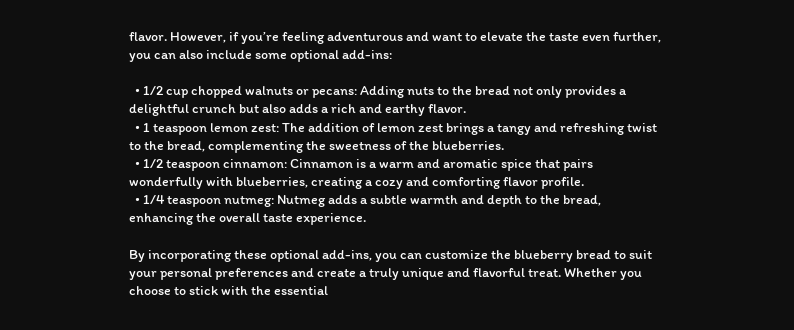flavor. However, if you’re feeling adventurous and want to elevate the taste even further, you can also include some optional add-ins:

  • 1/2 cup chopped walnuts or pecans: Adding nuts to the bread not only provides a delightful crunch but also adds a rich and earthy flavor.
  • 1 teaspoon lemon zest: The addition of lemon zest brings a tangy and refreshing twist to the bread, complementing the sweetness of the blueberries.
  • 1/2 teaspoon cinnamon: Cinnamon is a warm and aromatic spice that pairs wonderfully with blueberries, creating a cozy and comforting flavor profile.
  • 1/4 teaspoon nutmeg: Nutmeg adds a subtle warmth and depth to the bread, enhancing the overall taste experience.

By incorporating these optional add-ins, you can customize the blueberry bread to suit your personal preferences and create a truly unique and flavorful treat. Whether you choose to stick with the essential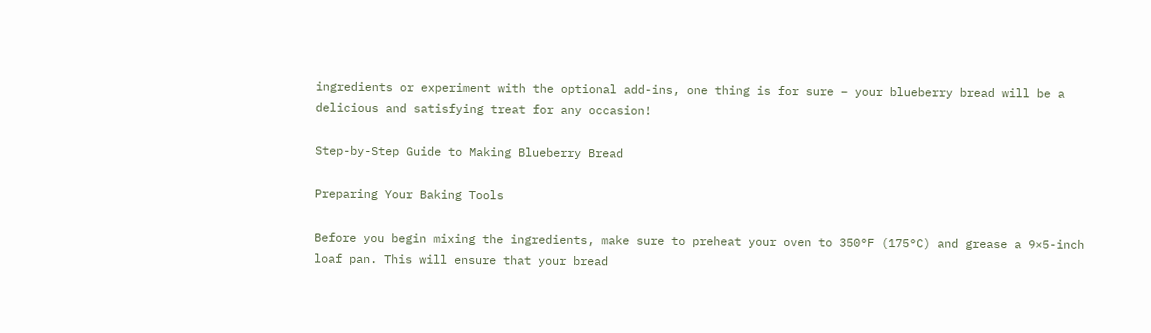ingredients or experiment with the optional add-ins, one thing is for sure – your blueberry bread will be a delicious and satisfying treat for any occasion!

Step-by-Step Guide to Making Blueberry Bread

Preparing Your Baking Tools

Before you begin mixing the ingredients, make sure to preheat your oven to 350°F (175°C) and grease a 9×5-inch loaf pan. This will ensure that your bread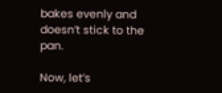bakes evenly and doesn’t stick to the pan.

Now, let’s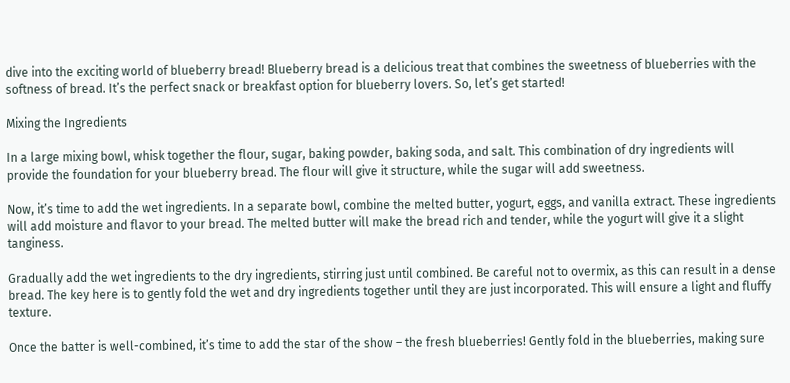dive into the exciting world of blueberry bread! Blueberry bread is a delicious treat that combines the sweetness of blueberries with the softness of bread. It’s the perfect snack or breakfast option for blueberry lovers. So, let’s get started!

Mixing the Ingredients

In a large mixing bowl, whisk together the flour, sugar, baking powder, baking soda, and salt. This combination of dry ingredients will provide the foundation for your blueberry bread. The flour will give it structure, while the sugar will add sweetness.

Now, it’s time to add the wet ingredients. In a separate bowl, combine the melted butter, yogurt, eggs, and vanilla extract. These ingredients will add moisture and flavor to your bread. The melted butter will make the bread rich and tender, while the yogurt will give it a slight tanginess.

Gradually add the wet ingredients to the dry ingredients, stirring just until combined. Be careful not to overmix, as this can result in a dense bread. The key here is to gently fold the wet and dry ingredients together until they are just incorporated. This will ensure a light and fluffy texture.

Once the batter is well-combined, it’s time to add the star of the show – the fresh blueberries! Gently fold in the blueberries, making sure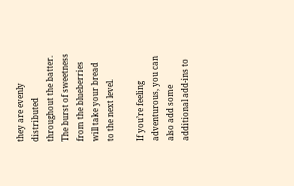they are evenly distributed throughout the batter. The burst of sweetness from the blueberries will take your bread to the next level.

If you’re feeling adventurous, you can also add some additional add-ins to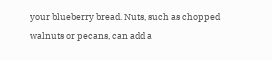your blueberry bread. Nuts, such as chopped walnuts or pecans, can add a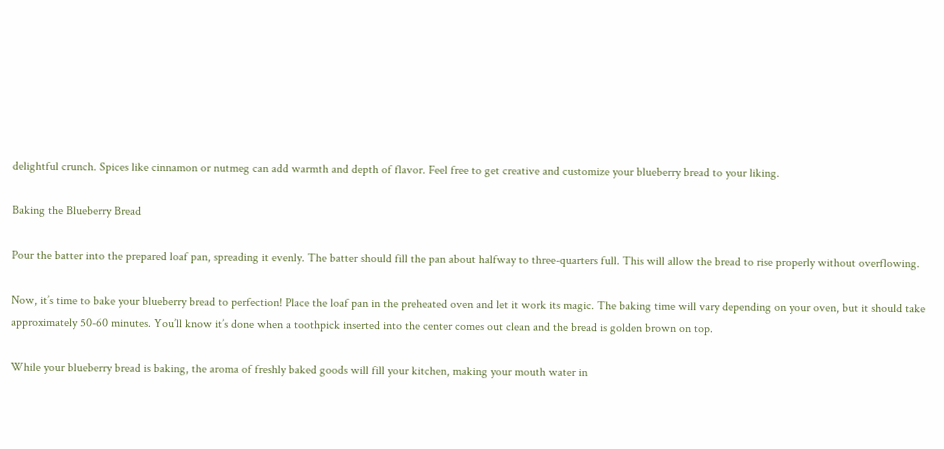delightful crunch. Spices like cinnamon or nutmeg can add warmth and depth of flavor. Feel free to get creative and customize your blueberry bread to your liking.

Baking the Blueberry Bread

Pour the batter into the prepared loaf pan, spreading it evenly. The batter should fill the pan about halfway to three-quarters full. This will allow the bread to rise properly without overflowing.

Now, it’s time to bake your blueberry bread to perfection! Place the loaf pan in the preheated oven and let it work its magic. The baking time will vary depending on your oven, but it should take approximately 50-60 minutes. You’ll know it’s done when a toothpick inserted into the center comes out clean and the bread is golden brown on top.

While your blueberry bread is baking, the aroma of freshly baked goods will fill your kitchen, making your mouth water in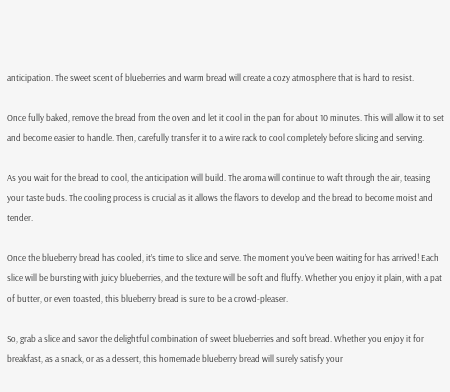anticipation. The sweet scent of blueberries and warm bread will create a cozy atmosphere that is hard to resist.

Once fully baked, remove the bread from the oven and let it cool in the pan for about 10 minutes. This will allow it to set and become easier to handle. Then, carefully transfer it to a wire rack to cool completely before slicing and serving.

As you wait for the bread to cool, the anticipation will build. The aroma will continue to waft through the air, teasing your taste buds. The cooling process is crucial as it allows the flavors to develop and the bread to become moist and tender.

Once the blueberry bread has cooled, it’s time to slice and serve. The moment you’ve been waiting for has arrived! Each slice will be bursting with juicy blueberries, and the texture will be soft and fluffy. Whether you enjoy it plain, with a pat of butter, or even toasted, this blueberry bread is sure to be a crowd-pleaser.

So, grab a slice and savor the delightful combination of sweet blueberries and soft bread. Whether you enjoy it for breakfast, as a snack, or as a dessert, this homemade blueberry bread will surely satisfy your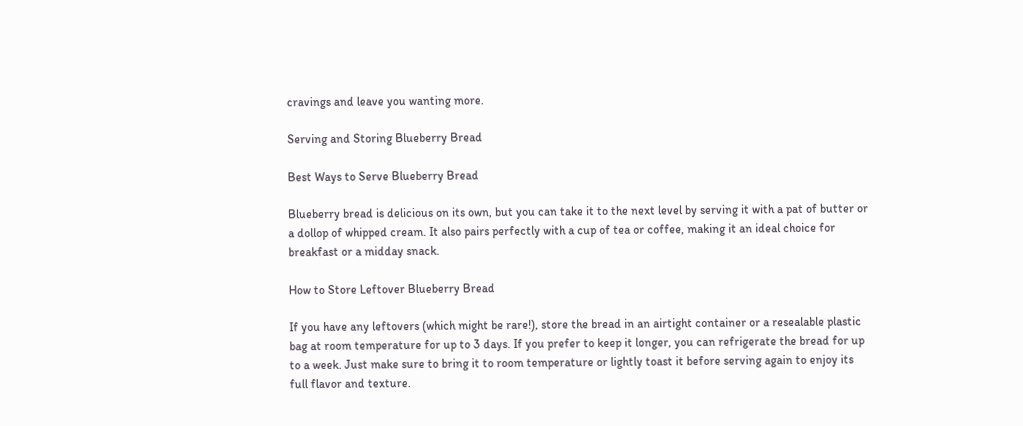cravings and leave you wanting more.

Serving and Storing Blueberry Bread

Best Ways to Serve Blueberry Bread

Blueberry bread is delicious on its own, but you can take it to the next level by serving it with a pat of butter or a dollop of whipped cream. It also pairs perfectly with a cup of tea or coffee, making it an ideal choice for breakfast or a midday snack.

How to Store Leftover Blueberry Bread

If you have any leftovers (which might be rare!), store the bread in an airtight container or a resealable plastic bag at room temperature for up to 3 days. If you prefer to keep it longer, you can refrigerate the bread for up to a week. Just make sure to bring it to room temperature or lightly toast it before serving again to enjoy its full flavor and texture.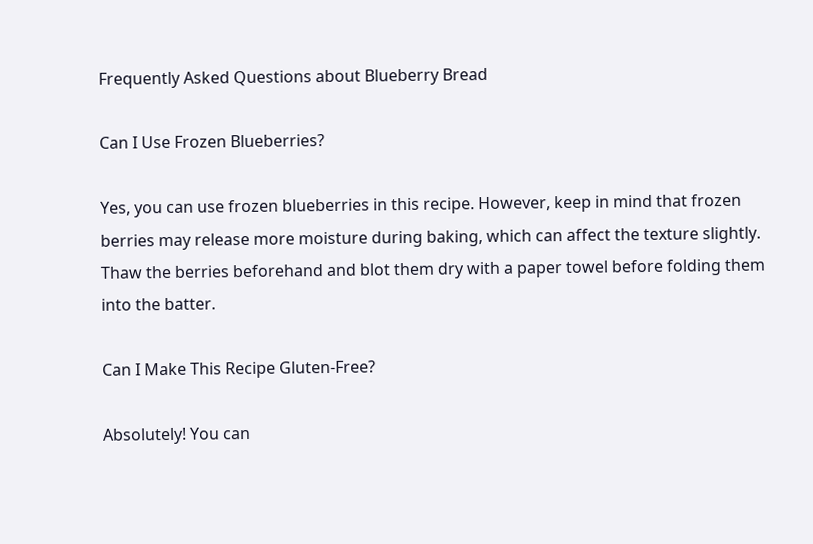Frequently Asked Questions about Blueberry Bread

Can I Use Frozen Blueberries?

Yes, you can use frozen blueberries in this recipe. However, keep in mind that frozen berries may release more moisture during baking, which can affect the texture slightly. Thaw the berries beforehand and blot them dry with a paper towel before folding them into the batter.

Can I Make This Recipe Gluten-Free?

Absolutely! You can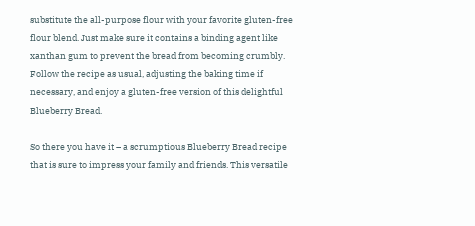substitute the all-purpose flour with your favorite gluten-free flour blend. Just make sure it contains a binding agent like xanthan gum to prevent the bread from becoming crumbly. Follow the recipe as usual, adjusting the baking time if necessary, and enjoy a gluten-free version of this delightful Blueberry Bread.

So there you have it – a scrumptious Blueberry Bread recipe that is sure to impress your family and friends. This versatile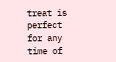treat is perfect for any time of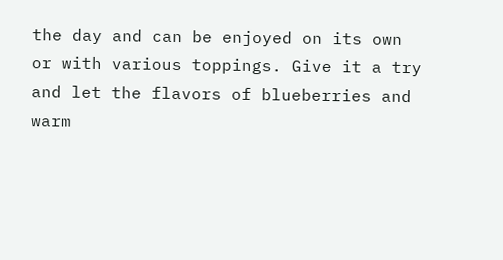the day and can be enjoyed on its own or with various toppings. Give it a try and let the flavors of blueberries and warm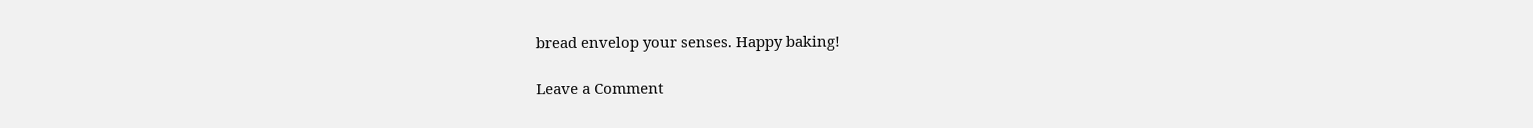bread envelop your senses. Happy baking!

Leave a Comment